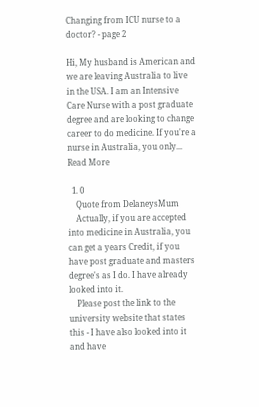Changing from ICU nurse to a doctor? - page 2

Hi, My husband is American and we are leaving Australia to live in the USA. I am an Intensive Care Nurse with a post graduate degree and are looking to change career to do medicine. If you're a nurse in Australia, you only... Read More

  1. 0
    Quote from DelaneysMum
    Actually, if you are accepted into medicine in Australia, you can get a years Credit, if you have post graduate and masters degree's as I do. I have already looked into it.
    Please post the link to the university website that states this - I have also looked into it and have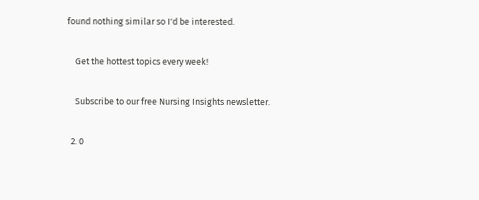found nothing similar so I'd be interested.

    Get the hottest topics every week!

    Subscribe to our free Nursing Insights newsletter.

  2. 0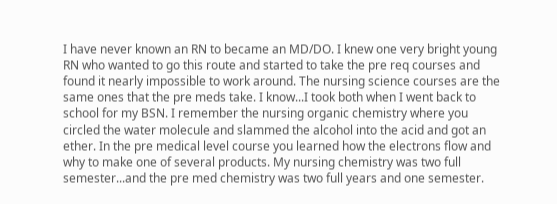I have never known an RN to became an MD/DO. I knew one very bright young RN who wanted to go this route and started to take the pre req courses and found it nearly impossible to work around. The nursing science courses are the same ones that the pre meds take. I know...I took both when I went back to school for my BSN. I remember the nursing organic chemistry where you circled the water molecule and slammed the alcohol into the acid and got an ether. In the pre medical level course you learned how the electrons flow and why to make one of several products. My nursing chemistry was two full semester...and the pre med chemistry was two full years and one semester.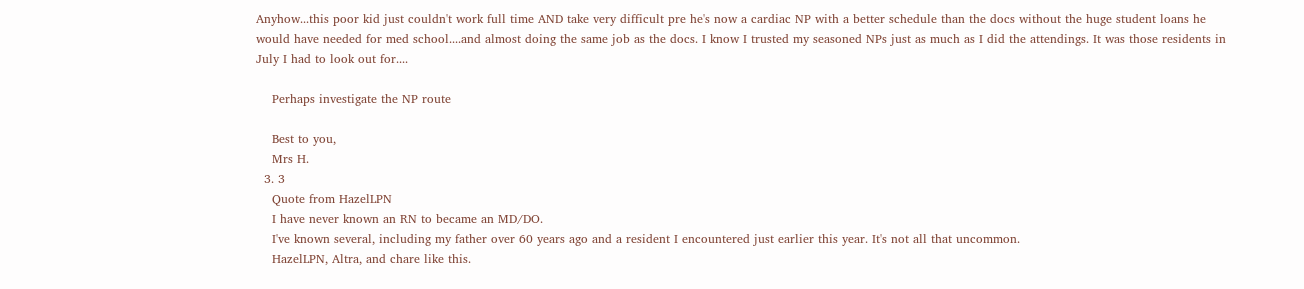Anyhow...this poor kid just couldn't work full time AND take very difficult pre he's now a cardiac NP with a better schedule than the docs without the huge student loans he would have needed for med school....and almost doing the same job as the docs. I know I trusted my seasoned NPs just as much as I did the attendings. It was those residents in July I had to look out for....

    Perhaps investigate the NP route

    Best to you,
    Mrs H.
  3. 3
    Quote from HazelLPN
    I have never known an RN to became an MD/DO.
    I've known several, including my father over 60 years ago and a resident I encountered just earlier this year. It's not all that uncommon.
    HazelLPN, Altra, and chare like this.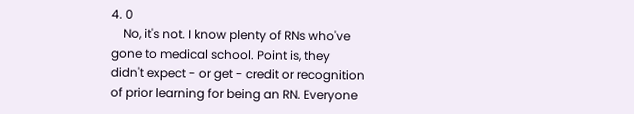4. 0
    No, it's not. I know plenty of RNs who've gone to medical school. Point is, they didn't expect - or get - credit or recognition of prior learning for being an RN. Everyone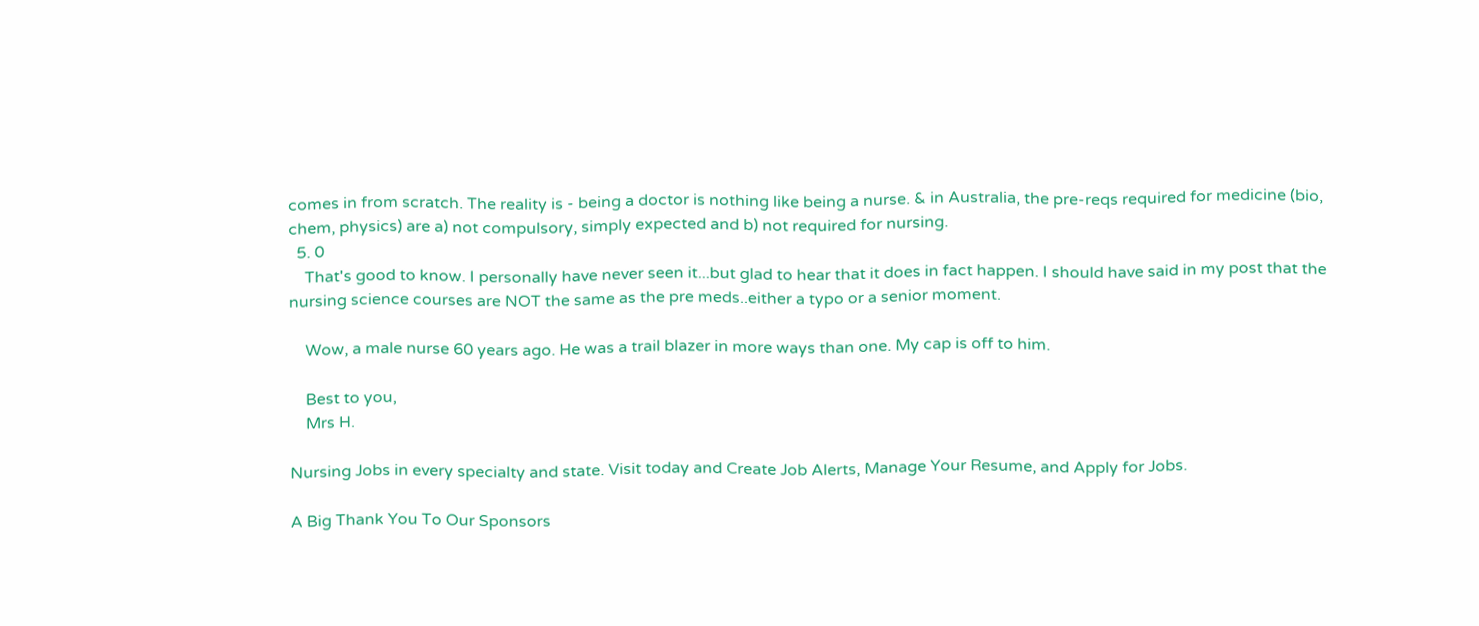comes in from scratch. The reality is - being a doctor is nothing like being a nurse. & in Australia, the pre-reqs required for medicine (bio, chem, physics) are a) not compulsory, simply expected and b) not required for nursing.
  5. 0
    That's good to know. I personally have never seen it...but glad to hear that it does in fact happen. I should have said in my post that the nursing science courses are NOT the same as the pre meds..either a typo or a senior moment.

    Wow, a male nurse 60 years ago. He was a trail blazer in more ways than one. My cap is off to him.

    Best to you,
    Mrs H.

Nursing Jobs in every specialty and state. Visit today and Create Job Alerts, Manage Your Resume, and Apply for Jobs.

A Big Thank You To Our Sponsors